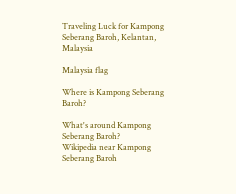Traveling Luck for Kampong Seberang Baroh, Kelantan, Malaysia

Malaysia flag

Where is Kampong Seberang Baroh?

What's around Kampong Seberang Baroh?
Wikipedia near Kampong Seberang Baroh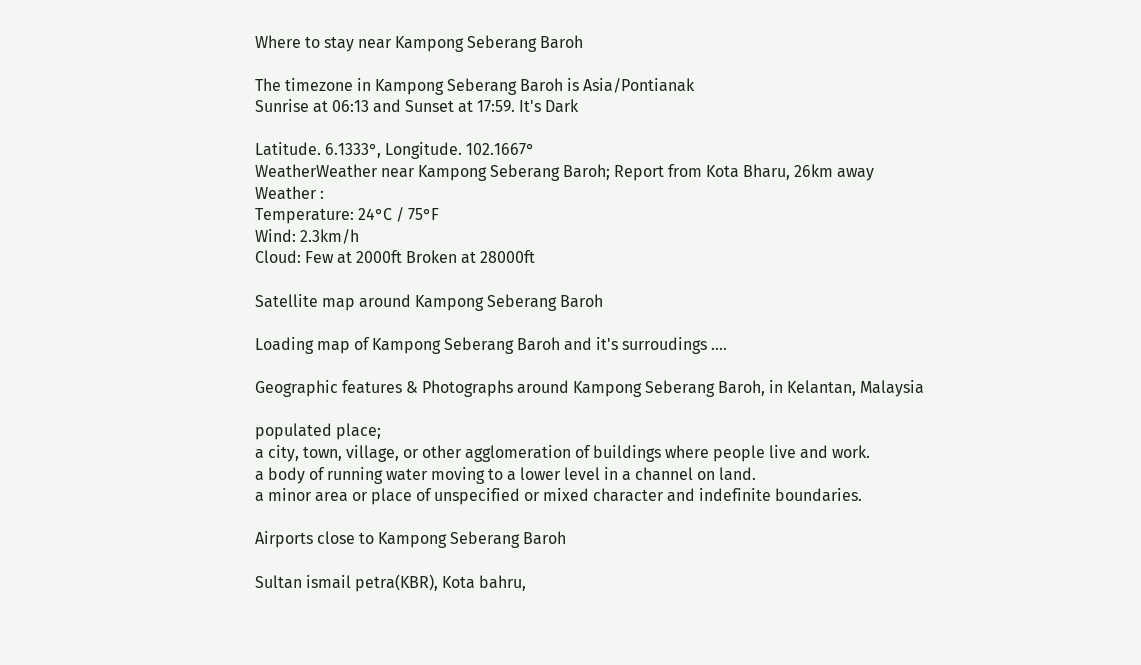Where to stay near Kampong Seberang Baroh

The timezone in Kampong Seberang Baroh is Asia/Pontianak
Sunrise at 06:13 and Sunset at 17:59. It's Dark

Latitude. 6.1333°, Longitude. 102.1667°
WeatherWeather near Kampong Seberang Baroh; Report from Kota Bharu, 26km away
Weather :
Temperature: 24°C / 75°F
Wind: 2.3km/h
Cloud: Few at 2000ft Broken at 28000ft

Satellite map around Kampong Seberang Baroh

Loading map of Kampong Seberang Baroh and it's surroudings ....

Geographic features & Photographs around Kampong Seberang Baroh, in Kelantan, Malaysia

populated place;
a city, town, village, or other agglomeration of buildings where people live and work.
a body of running water moving to a lower level in a channel on land.
a minor area or place of unspecified or mixed character and indefinite boundaries.

Airports close to Kampong Seberang Baroh

Sultan ismail petra(KBR), Kota bahru,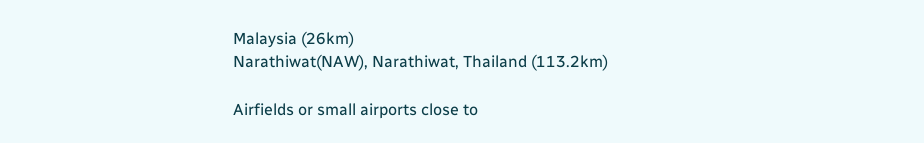Malaysia (26km)
Narathiwat(NAW), Narathiwat, Thailand (113.2km)

Airfields or small airports close to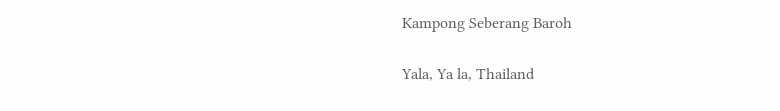Kampong Seberang Baroh

Yala, Ya la, Thailand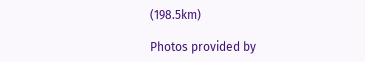(198.5km)

Photos provided by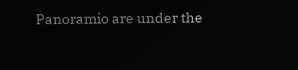Panoramio are under the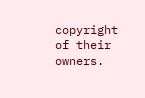copyright of their owners.